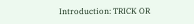Introduction: TRICK OR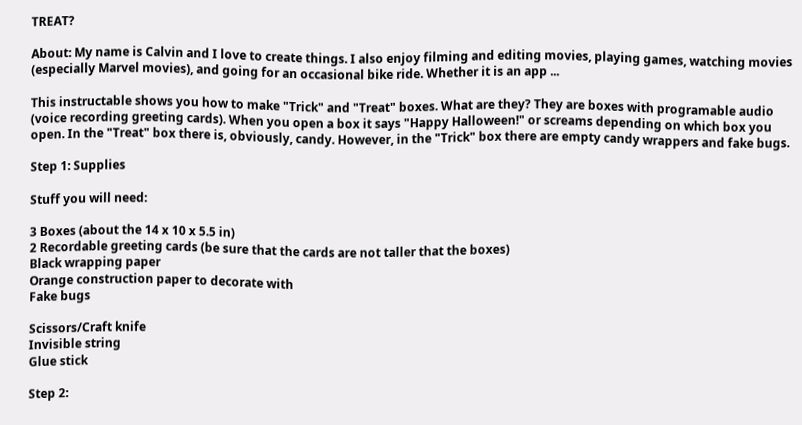TREAT?

About: My name is Calvin and I love to create things. I also enjoy filming and editing movies, playing games, watching movies (especially Marvel movies), and going for an occasional bike ride. Whether it is an app ...

This instructable shows you how to make "Trick" and "Treat" boxes. What are they? They are boxes with programable audio (voice recording greeting cards). When you open a box it says "Happy Halloween!" or screams depending on which box you open. In the "Treat" box there is, obviously, candy. However, in the "Trick" box there are empty candy wrappers and fake bugs.

Step 1: Supplies

Stuff you will need:

3 Boxes (about the 14 x 10 x 5.5 in)
2 Recordable greeting cards (be sure that the cards are not taller that the boxes)
Black wrapping paper
Orange construction paper to decorate with
Fake bugs

Scissors/Craft knife
Invisible string
Glue stick

Step 2: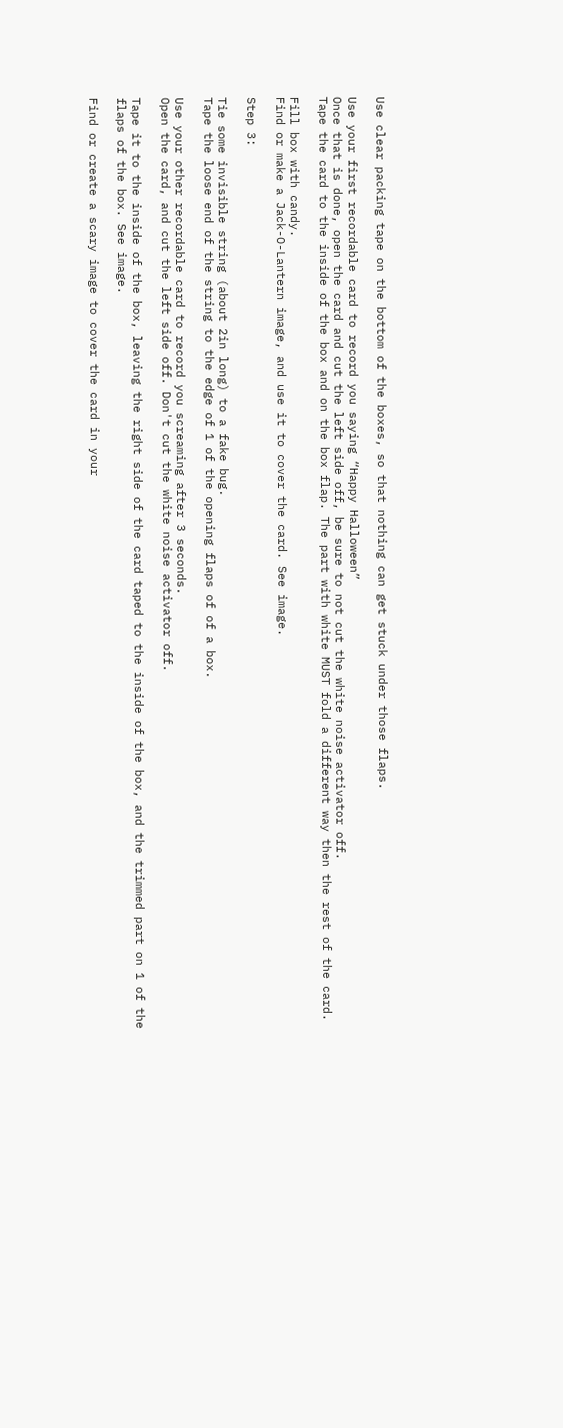Use clear packing tape on the bottom of the boxes, so that nothing can get stuck under those flaps.

Use your first recordable card to record you saying “Happy Halloween”
Once that is done, open the card and cut the left side off, be sure to not cut the white noise activator off.
Tape the card to the inside of the box and on the box flap. The part with white MUST fold a different way then the rest of the card.

Fill box with candy.
Find or make a Jack-O-Lantern image, and use it to cover the card. See image.

Step 3:

Tie some invisible string (about 2in long) to a fake bug.
Tape the loose end of the string to the edge of 1 of the opening flaps of of a box.

Use your other recordable card to record you screaming after 3 seconds.
Open the card, and cut the left side off. Don't cut the white noise activator off.

Tape it to the inside of the box, leaving the right side of the card taped to the inside of the box, and the trimmed part on 1 of the flaps of the box. See image.

Find or create a scary image to cover the card in your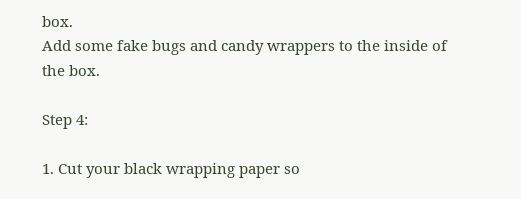box.
Add some fake bugs and candy wrappers to the inside of the box.

Step 4:

1. Cut your black wrapping paper so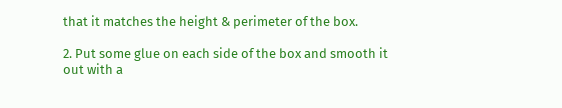that it matches the height & perimeter of the box.

2. Put some glue on each side of the box and smooth it out with a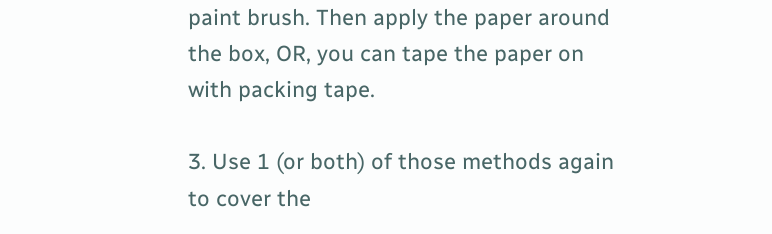paint brush. Then apply the paper around the box, OR, you can tape the paper on with packing tape.

3. Use 1 (or both) of those methods again to cover the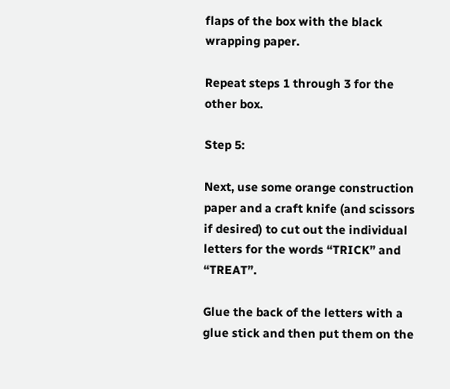flaps of the box with the black wrapping paper.

Repeat steps 1 through 3 for the other box.

Step 5:

Next, use some orange construction paper and a craft knife (and scissors if desired) to cut out the individual letters for the words “TRICK” and “TREAT”.

Glue the back of the letters with a glue stick and then put them on the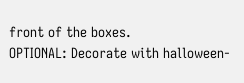front of the boxes.
OPTIONAL: Decorate with halloween-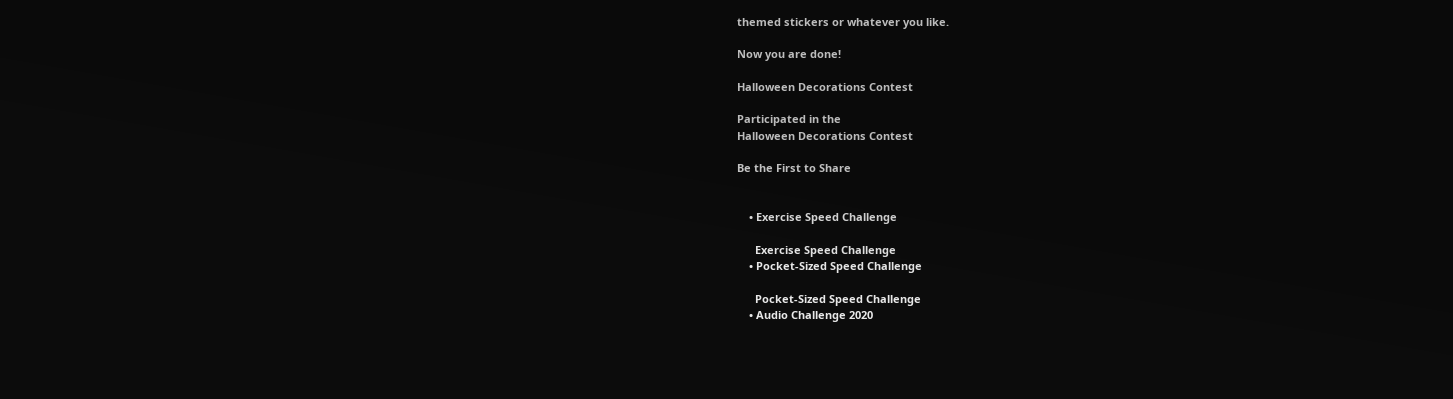themed stickers or whatever you like.

Now you are done!

Halloween Decorations Contest

Participated in the
Halloween Decorations Contest

Be the First to Share


    • Exercise Speed Challenge

      Exercise Speed Challenge
    • Pocket-Sized Speed Challenge

      Pocket-Sized Speed Challenge
    • Audio Challenge 2020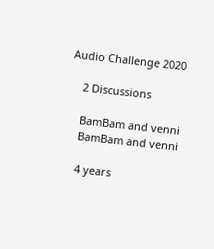Audio Challenge 2020

    2 Discussions

    BamBam and venni
    BamBam and venni

    4 years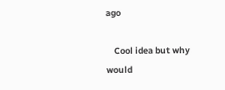ago

    Cool idea but why would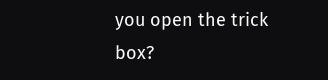you open the trick box?